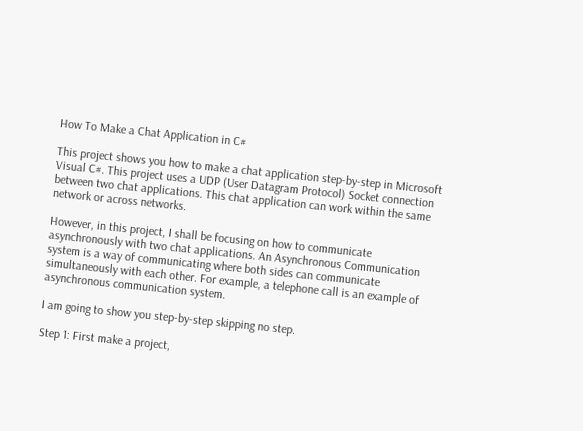How To Make a Chat Application in C#

This project shows you how to make a chat application step-by-step in Microsoft Visual C#. This project uses a UDP (User Datagram Protocol) Socket connection between two chat applications. This chat application can work within the same network or across networks.

However, in this project, I shall be focusing on how to communicate asynchronously with two chat applications. An Asynchronous Communication system is a way of communicating where both sides can communicate simultaneously with each other. For example, a telephone call is an example of asynchronous communication system.

I am going to show you step-by-step skipping no step.

Step 1: First make a project,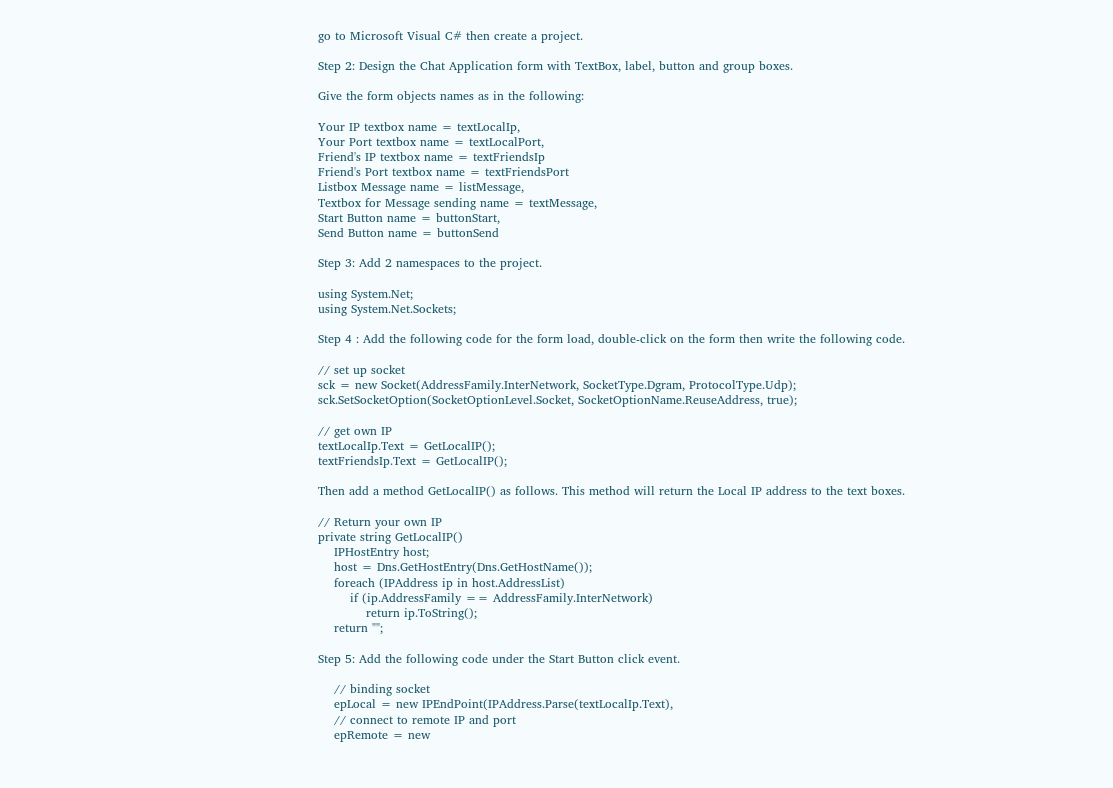go to Microsoft Visual C# then create a project.

Step 2: Design the Chat Application form with TextBox, label, button and group boxes.

Give the form objects names as in the following:

Your IP textbox name = textLocalIp,
Your Port textbox name = textLocalPort,
Friend's IP textbox name = textFriendsIp
Friend's Port textbox name = textFriendsPort
Listbox Message name = listMessage,
Textbox for Message sending name = textMessage,
Start Button name = buttonStart,
Send Button name = buttonSend

Step 3: Add 2 namespaces to the project.

using System.Net;
using System.Net.Sockets;

Step 4 : Add the following code for the form load, double-click on the form then write the following code.

// set up socket
sck = new Socket(AddressFamily.InterNetwork, SocketType.Dgram, ProtocolType.Udp);
sck.SetSocketOption(SocketOptionLevel.Socket, SocketOptionName.ReuseAddress, true);

// get own IP
textLocalIp.Text = GetLocalIP();
textFriendsIp.Text = GetLocalIP();

Then add a method GetLocalIP() as follows. This method will return the Local IP address to the text boxes.

// Return your own IP
private string GetLocalIP()
    IPHostEntry host;
    host = Dns.GetHostEntry(Dns.GetHostName());
    foreach (IPAddress ip in host.AddressList)
        if (ip.AddressFamily == AddressFamily.InterNetwork)
            return ip.ToString();
    return "";

Step 5: Add the following code under the Start Button click event.

    // binding socket
    epLocal = new IPEndPoint(IPAddress.Parse(textLocalIp.Text),
    // connect to remote IP and port
    epRemote = new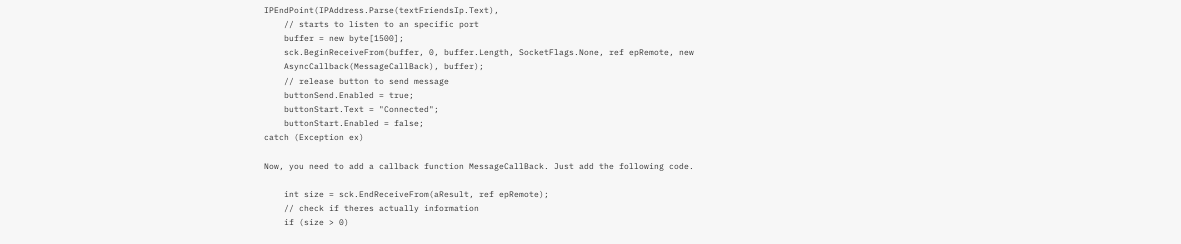IPEndPoint(IPAddress.Parse(textFriendsIp.Text),
    // starts to listen to an specific port
    buffer = new byte[1500];
    sck.BeginReceiveFrom(buffer, 0, buffer.Length, SocketFlags.None, ref epRemote, new
    AsyncCallback(MessageCallBack), buffer);
    // release button to send message
    buttonSend.Enabled = true;
    buttonStart.Text = "Connected";
    buttonStart.Enabled = false;
catch (Exception ex)

Now, you need to add a callback function MessageCallBack. Just add the following code.

    int size = sck.EndReceiveFrom(aResult, ref epRemote);
    // check if theres actually information
    if (size > 0)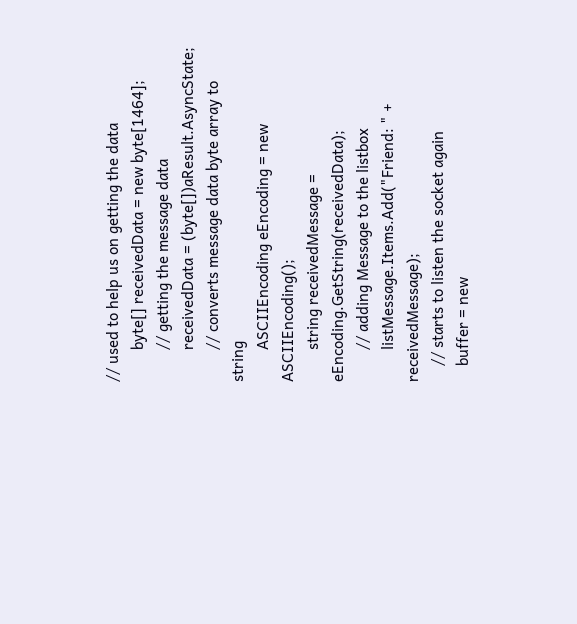// used to help us on getting the data
        byte[] receivedData = new byte[1464];
        // getting the message data
        receivedData = (byte[])aResult.AsyncState;
        // converts message data byte array to string
        ASCIIEncoding eEncoding = new ASCIIEncoding();
        string receivedMessage = eEncoding.GetString(receivedData);
        // adding Message to the listbox
        listMessage.Items.Add("Friend: " + receivedMessage);
    // starts to listen the socket again
    buffer = new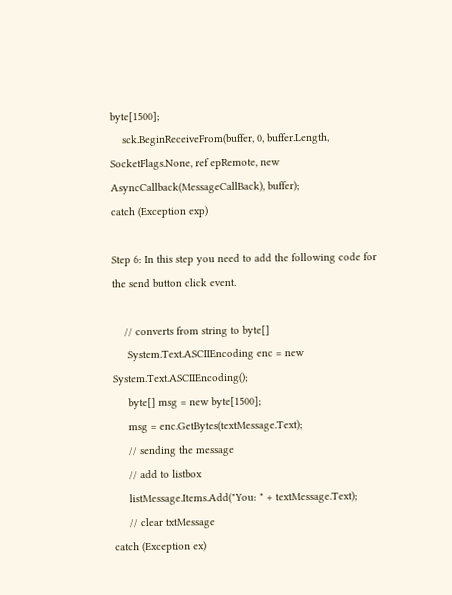byte[1500];
    sck.BeginReceiveFrom(buffer, 0, buffer.Length, SocketFlags.None, ref epRemote, new AsyncCallback(MessageCallBack), buffer);
catch (Exception exp)

Step 6: In this step you need to add the following code for the send button click event.

    // converts from string to byte[]
     System.Text.ASCIIEncoding enc = new System.Text.ASCIIEncoding();
     byte[] msg = new byte[1500];
     msg = enc.GetBytes(textMessage.Text);
     // sending the message
     // add to listbox
     listMessage.Items.Add("You: " + textMessage.Text);
     // clear txtMessage
catch (Exception ex)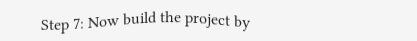Step 7: Now build the project by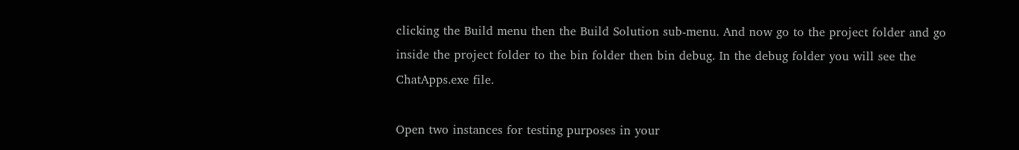clicking the Build menu then the Build Solution sub-menu. And now go to the project folder and go inside the project folder to the bin folder then bin debug. In the debug folder you will see the ChatApps.exe file.

Open two instances for testing purposes in your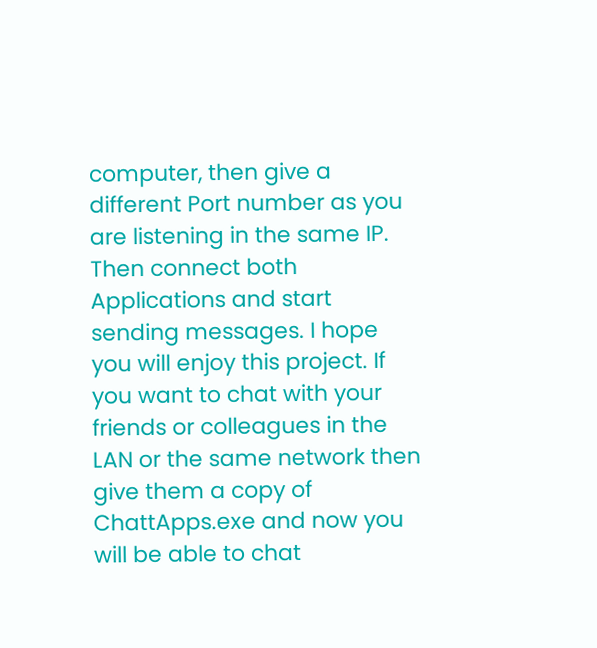computer, then give a different Port number as you are listening in the same IP. Then connect both Applications and start sending messages. I hope you will enjoy this project. If you want to chat with your friends or colleagues in the LAN or the same network then give them a copy of ChattApps.exe and now you will be able to chat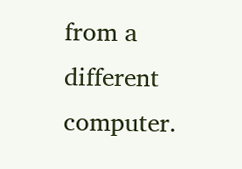from a different computer.